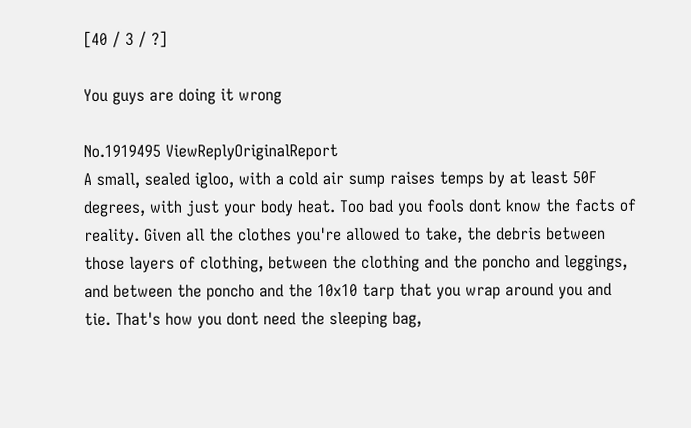[40 / 3 / ?]

You guys are doing it wrong

No.1919495 ViewReplyOriginalReport
A small, sealed igloo, with a cold air sump raises temps by at least 50F degrees, with just your body heat. Too bad you fools dont know the facts of reality. Given all the clothes you're allowed to take, the debris between those layers of clothing, between the clothing and the poncho and leggings, and between the poncho and the 10x10 tarp that you wrap around you and tie. That's how you dont need the sleeping bag,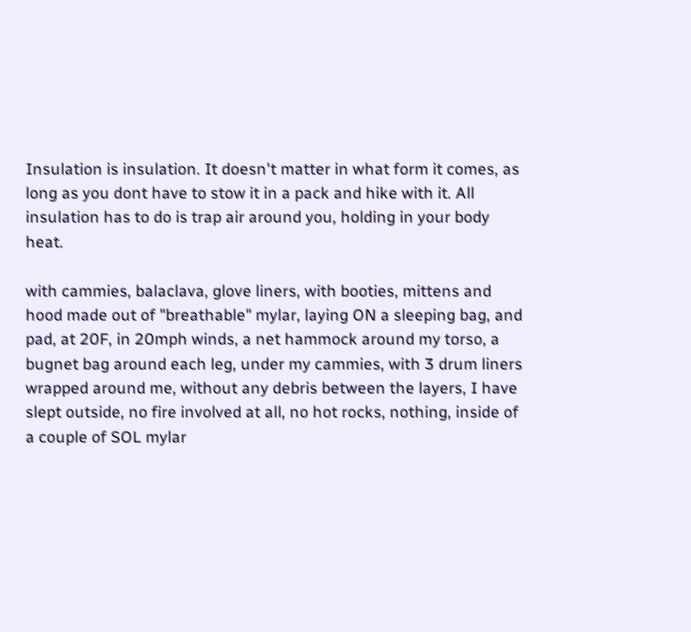Insulation is insulation. It doesn't matter in what form it comes, as long as you dont have to stow it in a pack and hike with it. All insulation has to do is trap air around you, holding in your body heat.

with cammies, balaclava, glove liners, with booties, mittens and hood made out of "breathable" mylar, laying ON a sleeping bag, and pad, at 20F, in 20mph winds, a net hammock around my torso, a bugnet bag around each leg, under my cammies, with 3 drum liners wrapped around me, without any debris between the layers, I have slept outside, no fire involved at all, no hot rocks, nothing, inside of a couple of SOL mylar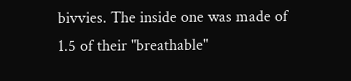bivvies. The inside one was made of 1.5 of their "breathable"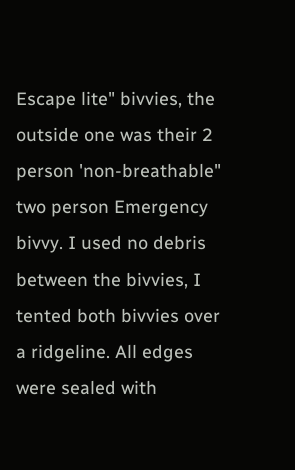Escape lite" bivvies, the outside one was their 2 person 'non-breathable" two person Emergency bivvy. I used no debris between the bivvies, I tented both bivvies over a ridgeline. All edges were sealed with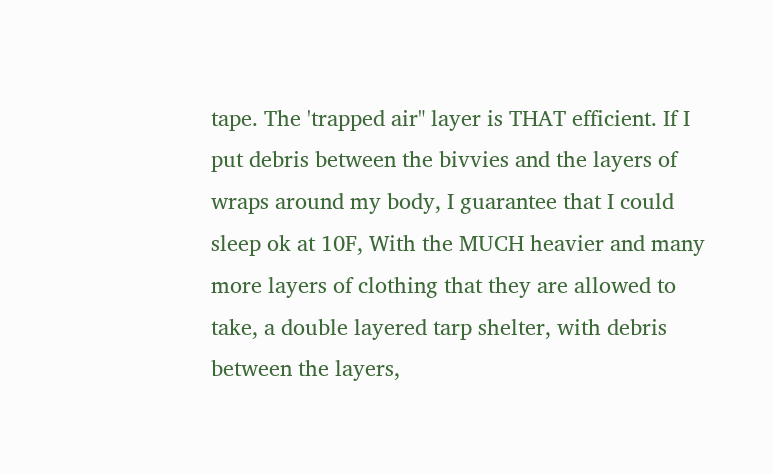tape. The 'trapped air" layer is THAT efficient. If I put debris between the bivvies and the layers of wraps around my body, I guarantee that I could sleep ok at 10F, With the MUCH heavier and many more layers of clothing that they are allowed to take, a double layered tarp shelter, with debris between the layers,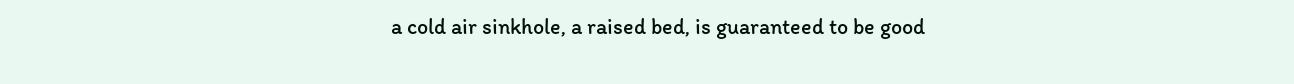a cold air sinkhole, a raised bed, is guaranteed to be good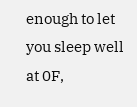enough to let you sleep well at 0F,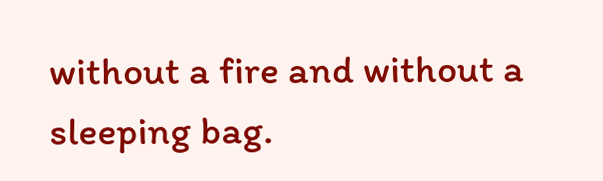without a fire and without a sleeping bag.